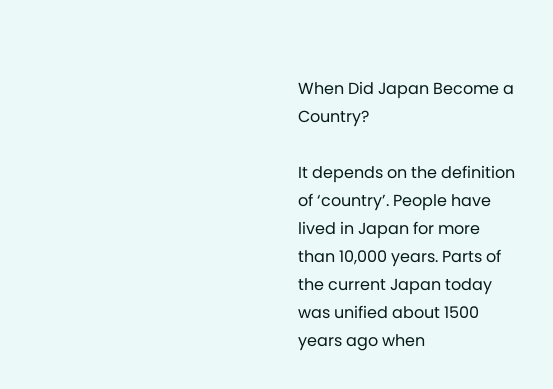When Did Japan Become a Country?

It depends on the definition of ‘country’. People have lived in Japan for more than 10,000 years. Parts of the current Japan today was unified about 1500 years ago when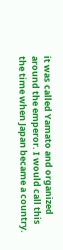it was called Yamato and organized around the emperor. I would call this the time when Japan became a country.